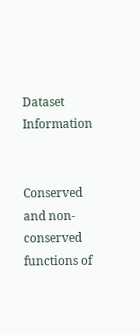Dataset Information


Conserved and non-conserved functions of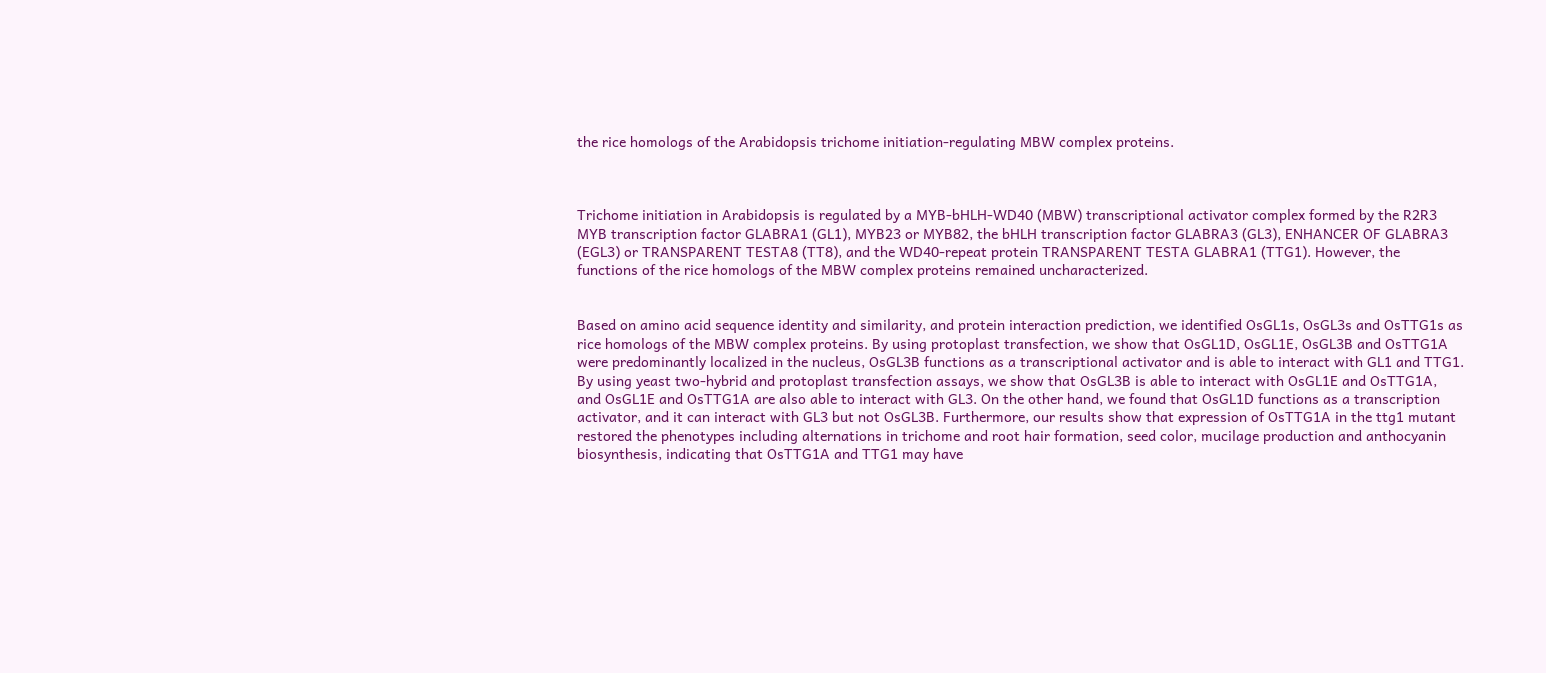the rice homologs of the Arabidopsis trichome initiation-regulating MBW complex proteins.



Trichome initiation in Arabidopsis is regulated by a MYB-bHLH-WD40 (MBW) transcriptional activator complex formed by the R2R3 MYB transcription factor GLABRA1 (GL1), MYB23 or MYB82, the bHLH transcription factor GLABRA3 (GL3), ENHANCER OF GLABRA3 (EGL3) or TRANSPARENT TESTA8 (TT8), and the WD40-repeat protein TRANSPARENT TESTA GLABRA1 (TTG1). However, the functions of the rice homologs of the MBW complex proteins remained uncharacterized.


Based on amino acid sequence identity and similarity, and protein interaction prediction, we identified OsGL1s, OsGL3s and OsTTG1s as rice homologs of the MBW complex proteins. By using protoplast transfection, we show that OsGL1D, OsGL1E, OsGL3B and OsTTG1A were predominantly localized in the nucleus, OsGL3B functions as a transcriptional activator and is able to interact with GL1 and TTG1. By using yeast two-hybrid and protoplast transfection assays, we show that OsGL3B is able to interact with OsGL1E and OsTTG1A, and OsGL1E and OsTTG1A are also able to interact with GL3. On the other hand, we found that OsGL1D functions as a transcription activator, and it can interact with GL3 but not OsGL3B. Furthermore, our results show that expression of OsTTG1A in the ttg1 mutant restored the phenotypes including alternations in trichome and root hair formation, seed color, mucilage production and anthocyanin biosynthesis, indicating that OsTTG1A and TTG1 may have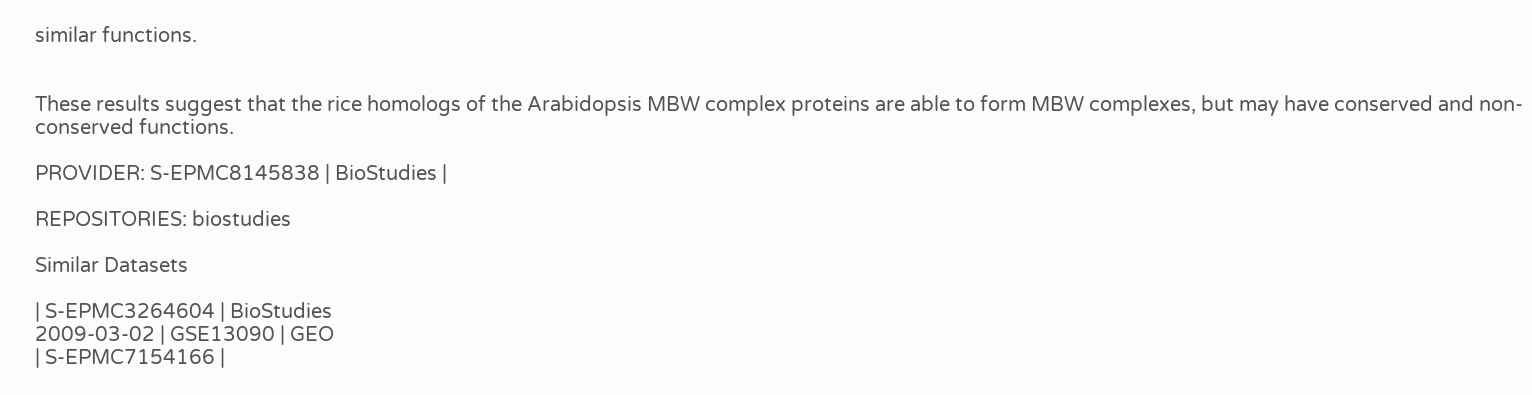similar functions.


These results suggest that the rice homologs of the Arabidopsis MBW complex proteins are able to form MBW complexes, but may have conserved and non-conserved functions.

PROVIDER: S-EPMC8145838 | BioStudies |

REPOSITORIES: biostudies

Similar Datasets

| S-EPMC3264604 | BioStudies
2009-03-02 | GSE13090 | GEO
| S-EPMC7154166 |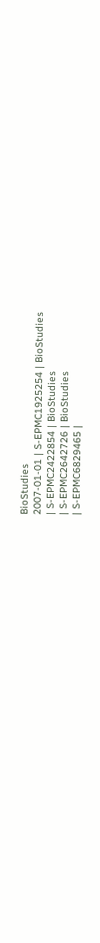BioStudies
2007-01-01 | S-EPMC1925254 | BioStudies
| S-EPMC2422854 | BioStudies
| S-EPMC2642726 | BioStudies
| S-EPMC6829465 |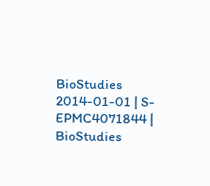BioStudies
2014-01-01 | S-EPMC4071844 | BioStudies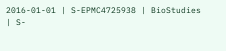2016-01-01 | S-EPMC4725938 | BioStudies
| S-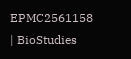EPMC2561158 | BioStudies